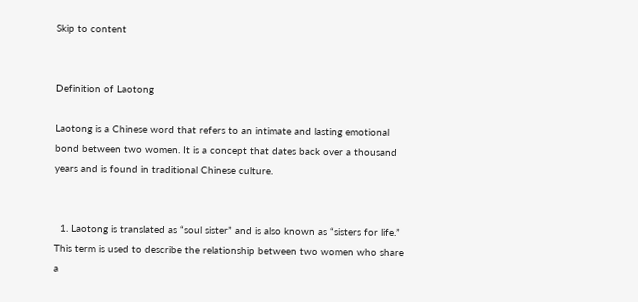Skip to content


Definition of Laotong

Laotong is a Chinese word that refers to an intimate and lasting emotional bond between two women. It is a concept that dates back over a thousand years and is found in traditional Chinese culture.


  1. Laotong is translated as “soul sister” and is also known as “sisters for life.” This term is used to describe the relationship between two women who share a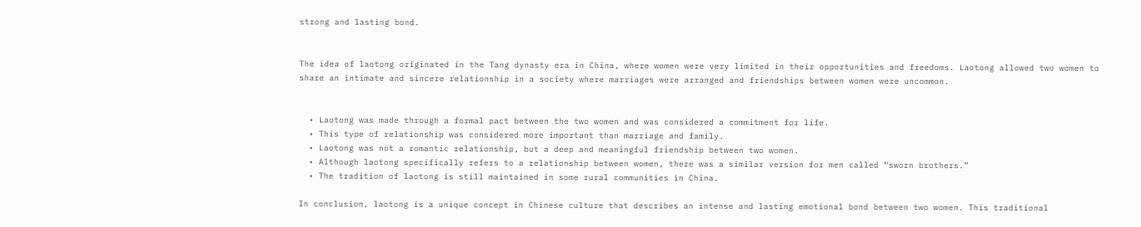strong and lasting bond.


The idea of laotong originated in the Tang dynasty era in China, where women were very limited in their opportunities and freedoms. Laotong allowed two women to share an intimate and sincere relationship in a society where marriages were arranged and friendships between women were uncommon.


  • Laotong was made through a formal pact between the two women and was considered a commitment for life.
  • This type of relationship was considered more important than marriage and family.
  • Laotong was not a romantic relationship, but a deep and meaningful friendship between two women.
  • Although laotong specifically refers to a relationship between women, there was a similar version for men called “sworn brothers.”
  • The tradition of laotong is still maintained in some rural communities in China.

In conclusion, laotong is a unique concept in Chinese culture that describes an intense and lasting emotional bond between two women. This traditional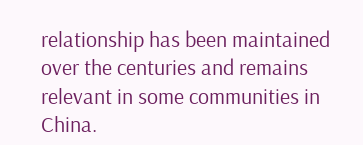relationship has been maintained over the centuries and remains relevant in some communities in China.